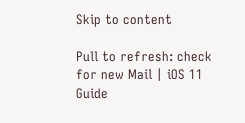Skip to content

Pull to refresh: check for new Mail | iOS 11 Guide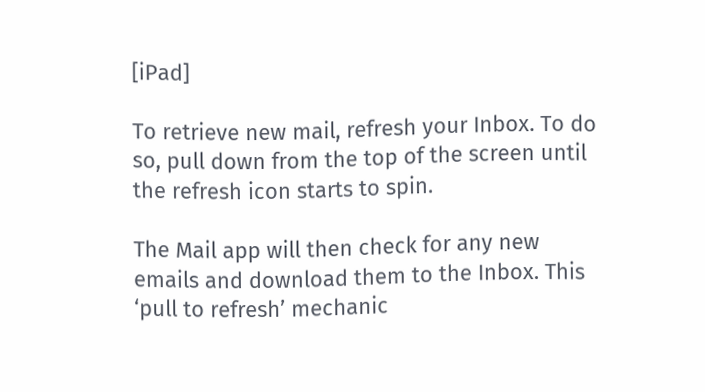[iPad]

To retrieve new mail, refresh your Inbox. To do so, pull down from the top of the screen until the refresh icon starts to spin.

The Mail app will then check for any new emails and download them to the Inbox. This ‘pull to refresh’ mechanic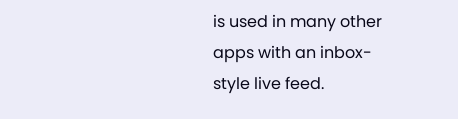is used in many other apps with an inbox-style live feed.